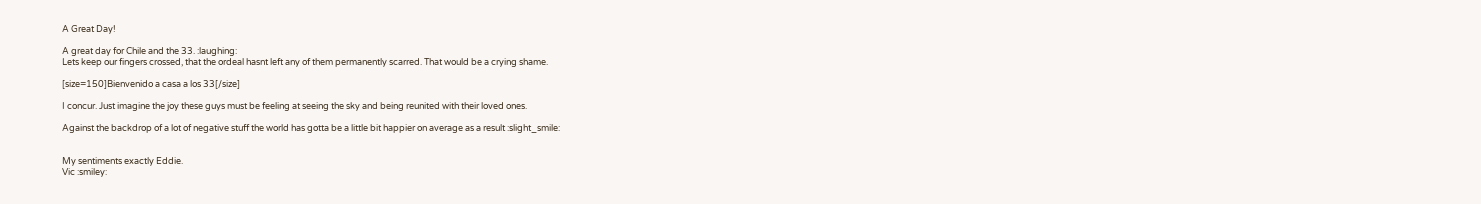A Great Day!

A great day for Chile and the 33. :laughing:
Lets keep our fingers crossed, that the ordeal hasnt left any of them permanently scarred. That would be a crying shame.

[size=150]Bienvenido a casa a los 33[/size]

I concur. Just imagine the joy these guys must be feeling at seeing the sky and being reunited with their loved ones.

Against the backdrop of a lot of negative stuff the world has gotta be a little bit happier on average as a result :slight_smile:


My sentiments exactly Eddie.
Vic :smiley: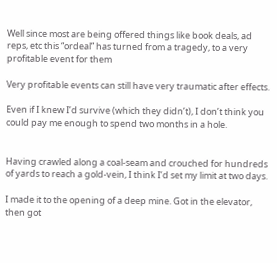Well since most are being offered things like book deals, ad reps, etc this “ordeal” has turned from a tragedy, to a very profitable event for them

Very profitable events can still have very traumatic after effects.

Even if I knew I’d survive (which they didn’t), I don’t think you could pay me enough to spend two months in a hole.


Having crawled along a coal-seam and crouched for hundreds of yards to reach a gold-vein, I think I’d set my limit at two days.

I made it to the opening of a deep mine. Got in the elevator, then got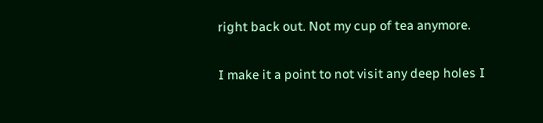right back out. Not my cup of tea anymore.

I make it a point to not visit any deep holes I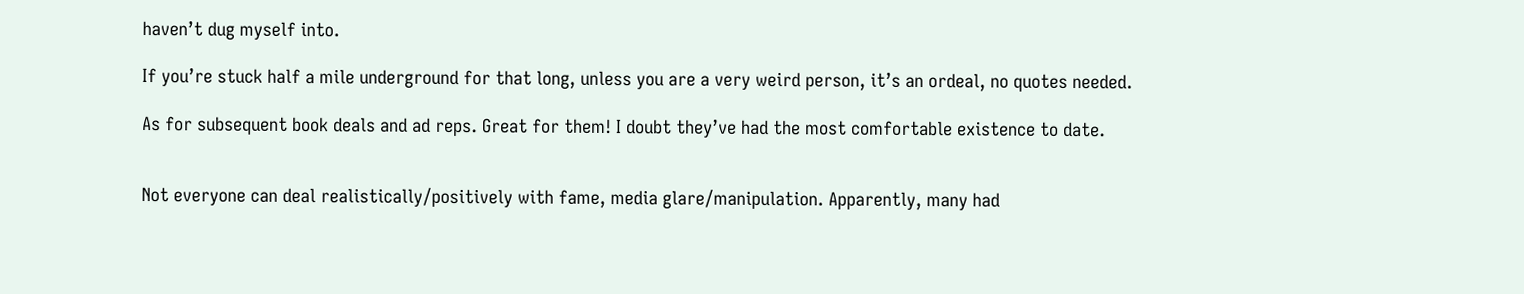haven’t dug myself into.

If you’re stuck half a mile underground for that long, unless you are a very weird person, it’s an ordeal, no quotes needed.

As for subsequent book deals and ad reps. Great for them! I doubt they’ve had the most comfortable existence to date.


Not everyone can deal realistically/positively with fame, media glare/manipulation. Apparently, many had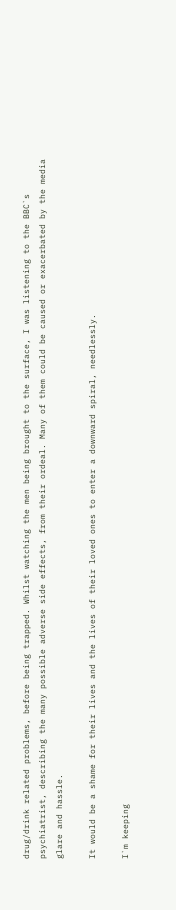drug/drink related problems, before being trapped. Whilst watching the men being brought to the surface, I was listening to the BBC`s psychiatrist, describing the many possible adverse side effects, from their ordeal. Many of them could be caused or exacerbated by the media glare and hassle.

It would be a shame for their lives and the lives of their loved ones to enter a downward spiral, needlessly.

I`m keeping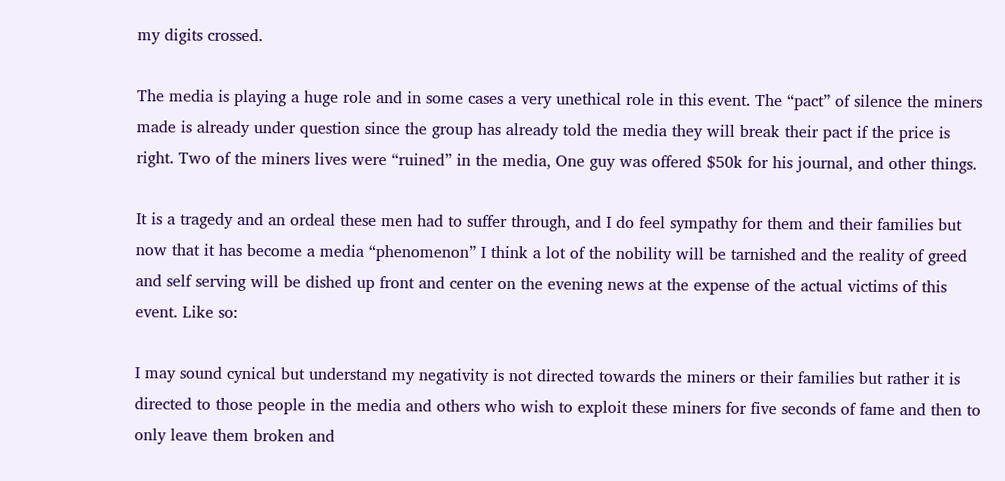my digits crossed.

The media is playing a huge role and in some cases a very unethical role in this event. The “pact” of silence the miners made is already under question since the group has already told the media they will break their pact if the price is right. Two of the miners lives were “ruined” in the media, One guy was offered $50k for his journal, and other things.

It is a tragedy and an ordeal these men had to suffer through, and I do feel sympathy for them and their families but now that it has become a media “phenomenon” I think a lot of the nobility will be tarnished and the reality of greed and self serving will be dished up front and center on the evening news at the expense of the actual victims of this event. Like so:

I may sound cynical but understand my negativity is not directed towards the miners or their families but rather it is directed to those people in the media and others who wish to exploit these miners for five seconds of fame and then to only leave them broken and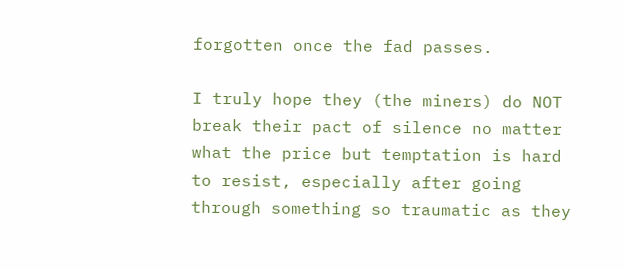forgotten once the fad passes.

I truly hope they (the miners) do NOT break their pact of silence no matter what the price but temptation is hard to resist, especially after going through something so traumatic as they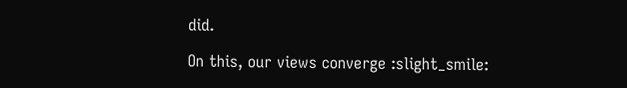did.

On this, our views converge :slight_smile: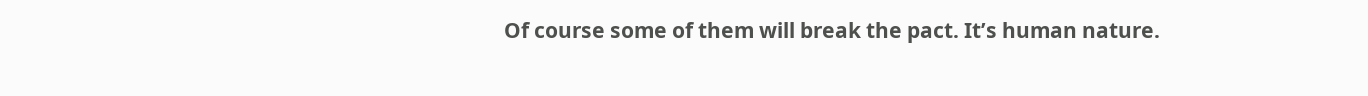Of course some of them will break the pact. It’s human nature.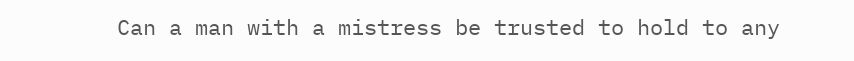Can a man with a mistress be trusted to hold to any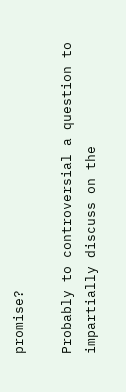promise?

Probably to controversial a question to impartially discuss on the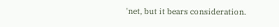'net, but it bears consideration.